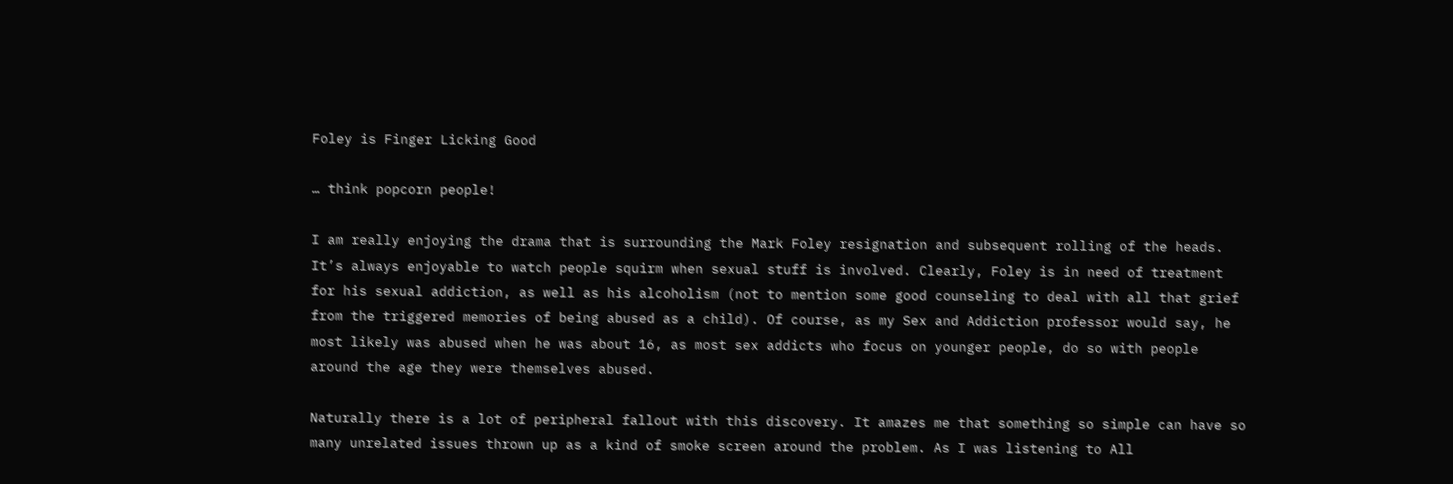Foley is Finger Licking Good

… think popcorn people!

I am really enjoying the drama that is surrounding the Mark Foley resignation and subsequent rolling of the heads. It’s always enjoyable to watch people squirm when sexual stuff is involved. Clearly, Foley is in need of treatment for his sexual addiction, as well as his alcoholism (not to mention some good counseling to deal with all that grief from the triggered memories of being abused as a child). Of course, as my Sex and Addiction professor would say, he most likely was abused when he was about 16, as most sex addicts who focus on younger people, do so with people around the age they were themselves abused.

Naturally there is a lot of peripheral fallout with this discovery. It amazes me that something so simple can have so many unrelated issues thrown up as a kind of smoke screen around the problem. As I was listening to All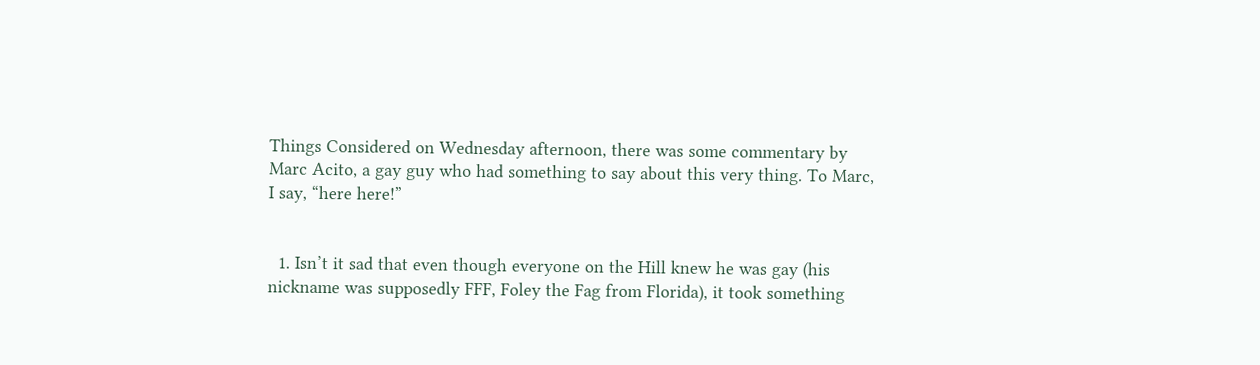Things Considered on Wednesday afternoon, there was some commentary by Marc Acito, a gay guy who had something to say about this very thing. To Marc, I say, “here here!”


  1. Isn’t it sad that even though everyone on the Hill knew he was gay (his nickname was supposedly FFF, Foley the Fag from Florida), it took something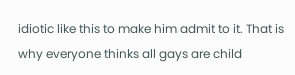idiotic like this to make him admit to it. That is why everyone thinks all gays are child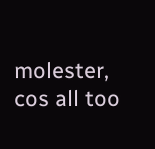molester, cos all too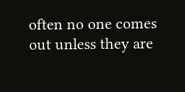often no one comes out unless they are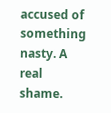accused of something nasty. A real shame.